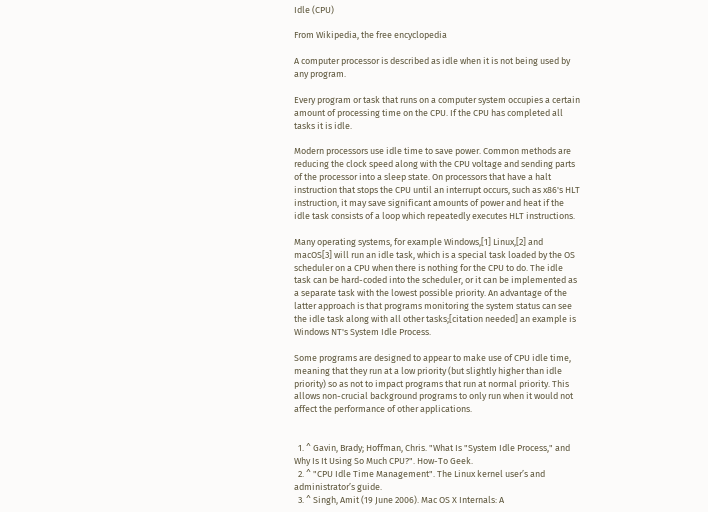Idle (CPU)

From Wikipedia, the free encyclopedia

A computer processor is described as idle when it is not being used by any program.

Every program or task that runs on a computer system occupies a certain amount of processing time on the CPU. If the CPU has completed all tasks it is idle.

Modern processors use idle time to save power. Common methods are reducing the clock speed along with the CPU voltage and sending parts of the processor into a sleep state. On processors that have a halt instruction that stops the CPU until an interrupt occurs, such as x86's HLT instruction, it may save significant amounts of power and heat if the idle task consists of a loop which repeatedly executes HLT instructions.

Many operating systems, for example Windows,[1] Linux,[2] and macOS[3] will run an idle task, which is a special task loaded by the OS scheduler on a CPU when there is nothing for the CPU to do. The idle task can be hard-coded into the scheduler, or it can be implemented as a separate task with the lowest possible priority. An advantage of the latter approach is that programs monitoring the system status can see the idle task along with all other tasks;[citation needed] an example is Windows NT's System Idle Process.

Some programs are designed to appear to make use of CPU idle time, meaning that they run at a low priority (but slightly higher than idle priority) so as not to impact programs that run at normal priority. This allows non-crucial background programs to only run when it would not affect the performance of other applications.


  1. ^ Gavin, Brady; Hoffman, Chris. "What Is "System Idle Process," and Why Is It Using So Much CPU?". How-To Geek.
  2. ^ "CPU Idle Time Management". The Linux kernel user’s and administrator’s guide.
  3. ^ Singh, Amit (19 June 2006). Mac OS X Internals: A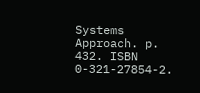Systems Approach. p. 432. ISBN 0-321-27854-2.